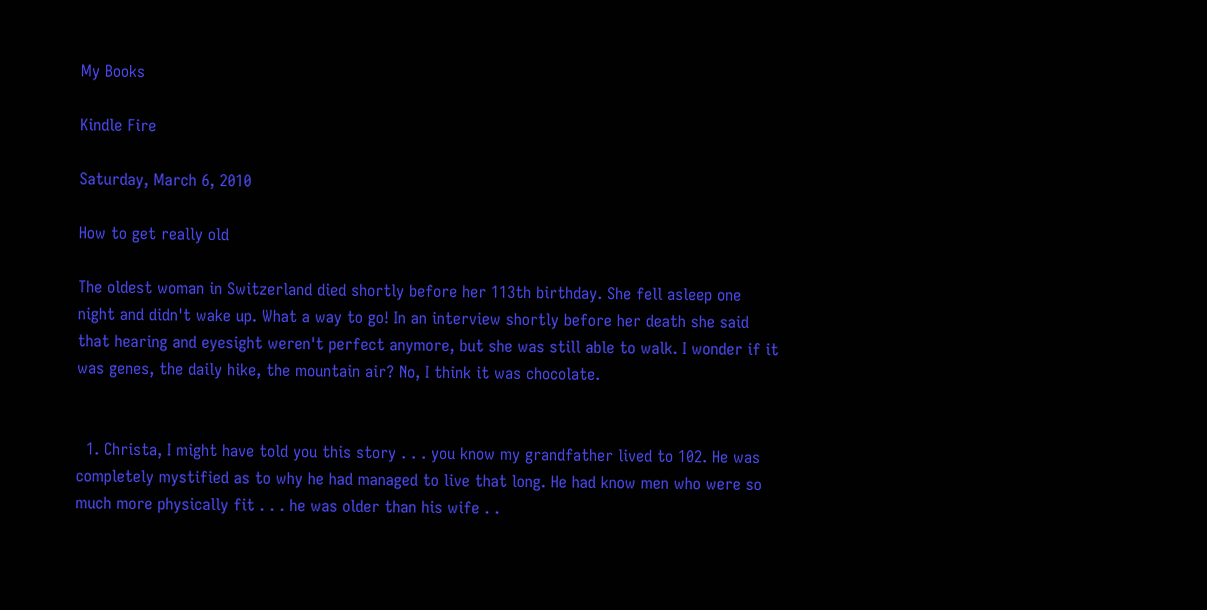My Books

Kindle Fire

Saturday, March 6, 2010

How to get really old

The oldest woman in Switzerland died shortly before her 113th birthday. She fell asleep one night and didn't wake up. What a way to go! In an interview shortly before her death she said that hearing and eyesight weren't perfect anymore, but she was still able to walk. I wonder if it was genes, the daily hike, the mountain air? No, I think it was chocolate.


  1. Christa, I might have told you this story . . . you know my grandfather lived to 102. He was completely mystified as to why he had managed to live that long. He had know men who were so much more physically fit . . . he was older than his wife . .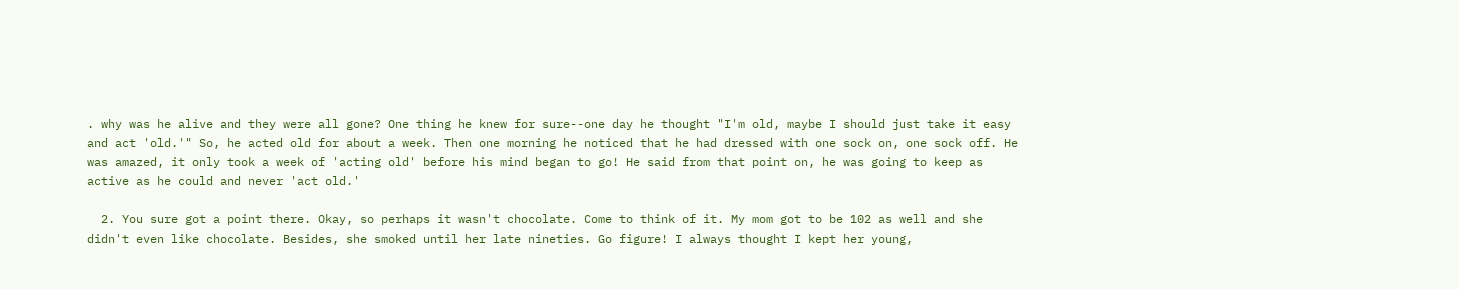. why was he alive and they were all gone? One thing he knew for sure--one day he thought "I'm old, maybe I should just take it easy and act 'old.'" So, he acted old for about a week. Then one morning he noticed that he had dressed with one sock on, one sock off. He was amazed, it only took a week of 'acting old' before his mind began to go! He said from that point on, he was going to keep as active as he could and never 'act old.'

  2. You sure got a point there. Okay, so perhaps it wasn't chocolate. Come to think of it. My mom got to be 102 as well and she didn't even like chocolate. Besides, she smoked until her late nineties. Go figure! I always thought I kept her young,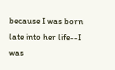because I was born late into her life--I was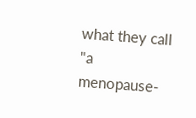what they call "a menopause-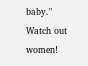baby." Watch out women!